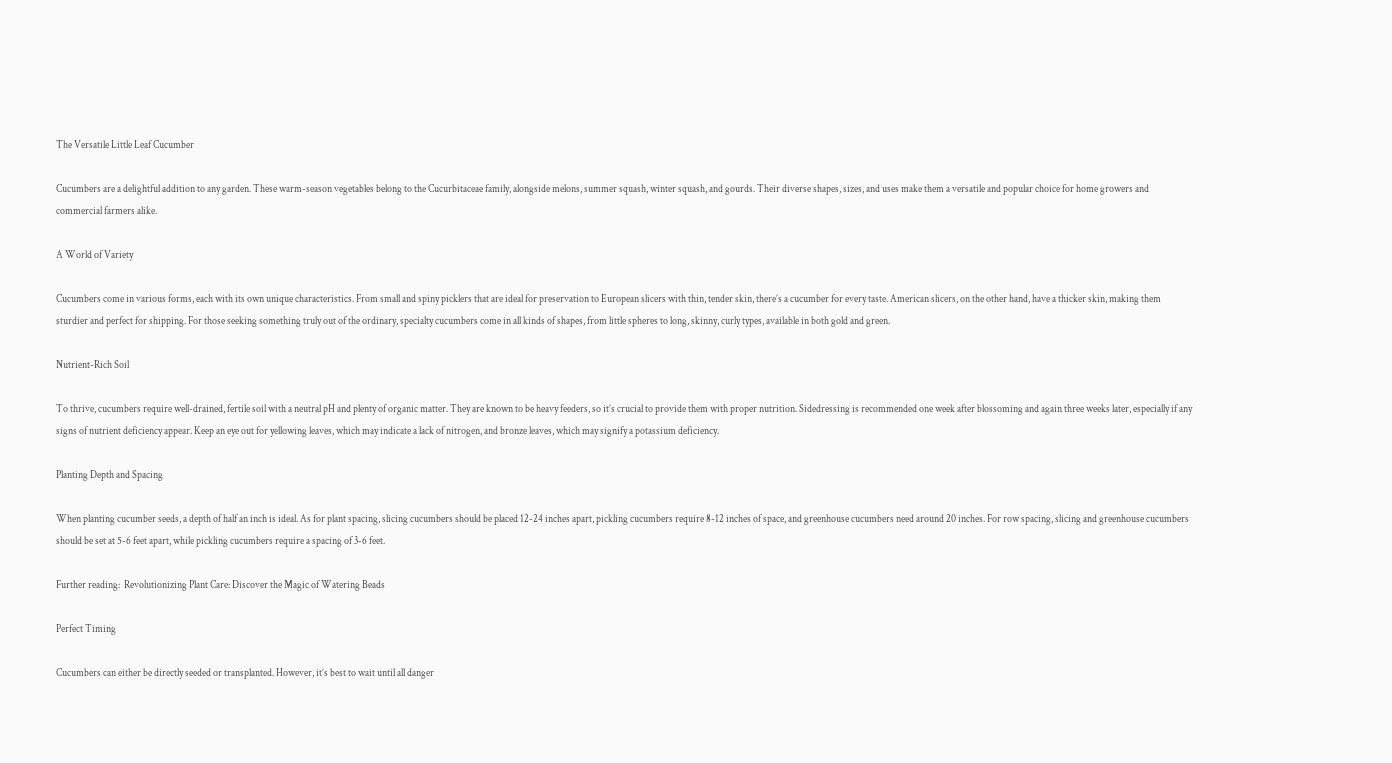The Versatile Little Leaf Cucumber

Cucumbers are a delightful addition to any garden. These warm-season vegetables belong to the Cucurbitaceae family, alongside melons, summer squash, winter squash, and gourds. Their diverse shapes, sizes, and uses make them a versatile and popular choice for home growers and commercial farmers alike.

A World of Variety

Cucumbers come in various forms, each with its own unique characteristics. From small and spiny picklers that are ideal for preservation to European slicers with thin, tender skin, there’s a cucumber for every taste. American slicers, on the other hand, have a thicker skin, making them sturdier and perfect for shipping. For those seeking something truly out of the ordinary, specialty cucumbers come in all kinds of shapes, from little spheres to long, skinny, curly types, available in both gold and green.

Nutrient-Rich Soil

To thrive, cucumbers require well-drained, fertile soil with a neutral pH and plenty of organic matter. They are known to be heavy feeders, so it’s crucial to provide them with proper nutrition. Sidedressing is recommended one week after blossoming and again three weeks later, especially if any signs of nutrient deficiency appear. Keep an eye out for yellowing leaves, which may indicate a lack of nitrogen, and bronze leaves, which may signify a potassium deficiency.

Planting Depth and Spacing

When planting cucumber seeds, a depth of half an inch is ideal. As for plant spacing, slicing cucumbers should be placed 12-24 inches apart, pickling cucumbers require 8-12 inches of space, and greenhouse cucumbers need around 20 inches. For row spacing, slicing and greenhouse cucumbers should be set at 5-6 feet apart, while pickling cucumbers require a spacing of 3-6 feet.

Further reading:  Revolutionizing Plant Care: Discover the Magic of Watering Beads

Perfect Timing

Cucumbers can either be directly seeded or transplanted. However, it’s best to wait until all danger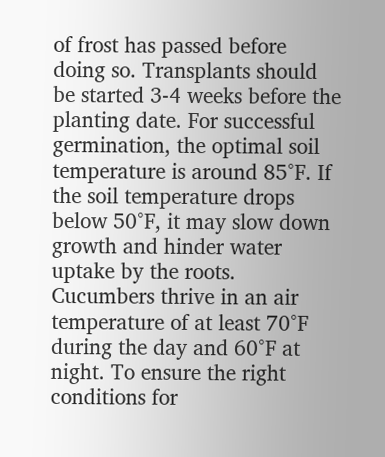of frost has passed before doing so. Transplants should be started 3-4 weeks before the planting date. For successful germination, the optimal soil temperature is around 85°F. If the soil temperature drops below 50°F, it may slow down growth and hinder water uptake by the roots. Cucumbers thrive in an air temperature of at least 70°F during the day and 60°F at night. To ensure the right conditions for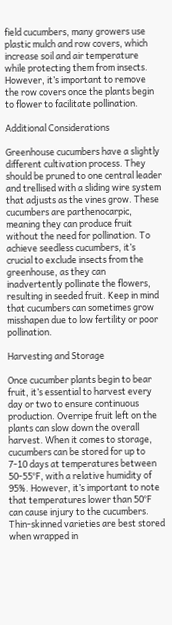field cucumbers, many growers use plastic mulch and row covers, which increase soil and air temperature while protecting them from insects. However, it’s important to remove the row covers once the plants begin to flower to facilitate pollination.

Additional Considerations

Greenhouse cucumbers have a slightly different cultivation process. They should be pruned to one central leader and trellised with a sliding wire system that adjusts as the vines grow. These cucumbers are parthenocarpic, meaning they can produce fruit without the need for pollination. To achieve seedless cucumbers, it’s crucial to exclude insects from the greenhouse, as they can inadvertently pollinate the flowers, resulting in seeded fruit. Keep in mind that cucumbers can sometimes grow misshapen due to low fertility or poor pollination.

Harvesting and Storage

Once cucumber plants begin to bear fruit, it’s essential to harvest every day or two to ensure continuous production. Overripe fruit left on the plants can slow down the overall harvest. When it comes to storage, cucumbers can be stored for up to 7-10 days at temperatures between 50-55°F, with a relative humidity of 95%. However, it’s important to note that temperatures lower than 50°F can cause injury to the cucumbers. Thin-skinned varieties are best stored when wrapped in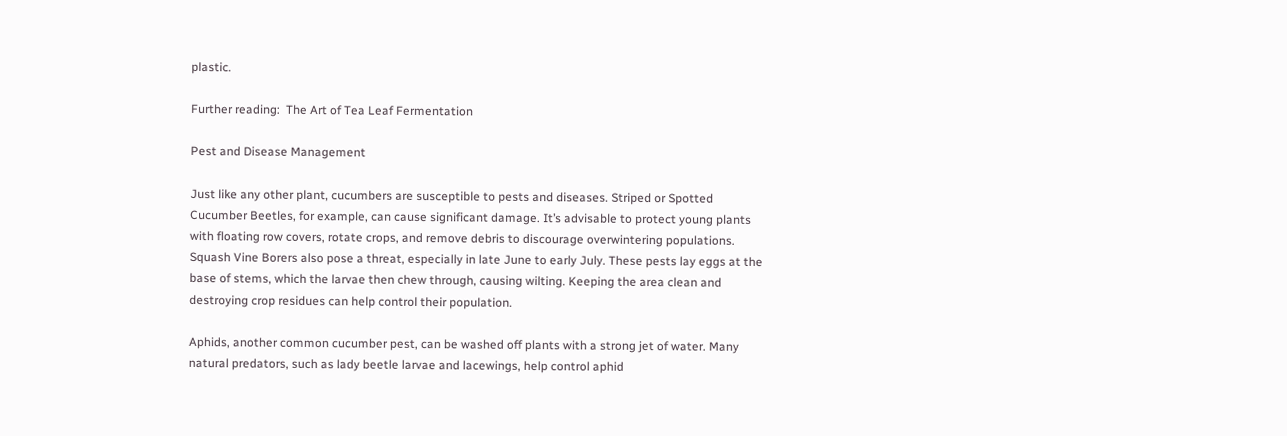plastic.

Further reading:  The Art of Tea Leaf Fermentation

Pest and Disease Management

Just like any other plant, cucumbers are susceptible to pests and diseases. Striped or Spotted Cucumber Beetles, for example, can cause significant damage. It’s advisable to protect young plants with floating row covers, rotate crops, and remove debris to discourage overwintering populations. Squash Vine Borers also pose a threat, especially in late June to early July. These pests lay eggs at the base of stems, which the larvae then chew through, causing wilting. Keeping the area clean and destroying crop residues can help control their population.

Aphids, another common cucumber pest, can be washed off plants with a strong jet of water. Many natural predators, such as lady beetle larvae and lacewings, help control aphid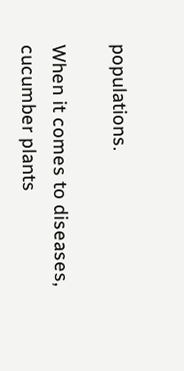populations.

When it comes to diseases, cucumber plants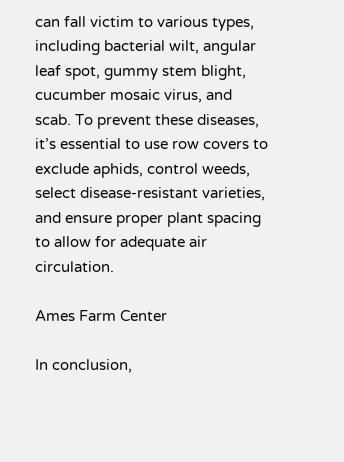can fall victim to various types, including bacterial wilt, angular leaf spot, gummy stem blight, cucumber mosaic virus, and scab. To prevent these diseases, it’s essential to use row covers to exclude aphids, control weeds, select disease-resistant varieties, and ensure proper plant spacing to allow for adequate air circulation.

Ames Farm Center

In conclusion,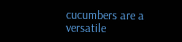cucumbers are a versatile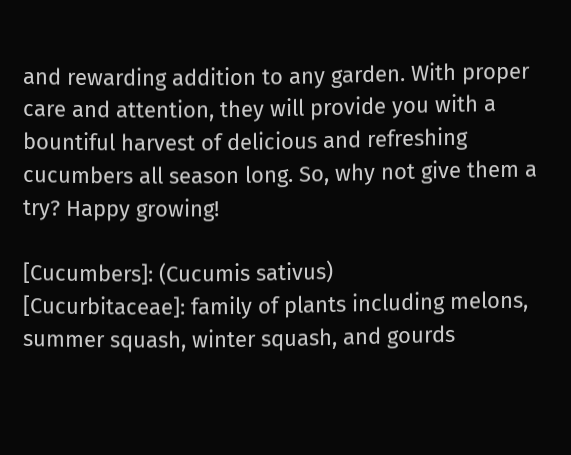and rewarding addition to any garden. With proper care and attention, they will provide you with a bountiful harvest of delicious and refreshing cucumbers all season long. So, why not give them a try? Happy growing!

[Cucumbers]: (Cucumis sativus)
[Cucurbitaceae]: family of plants including melons, summer squash, winter squash, and gourds